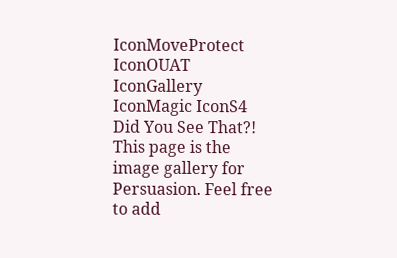IconMoveProtect IconOUAT IconGallery IconMagic IconS4
Did You See That?!
This page is the image gallery for Persuasion. Feel free to add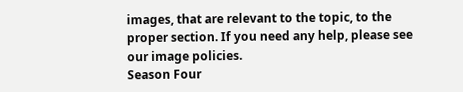images, that are relevant to the topic, to the proper section. If you need any help, please see our image policies.
Season Four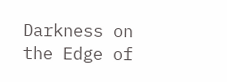Darkness on the Edge of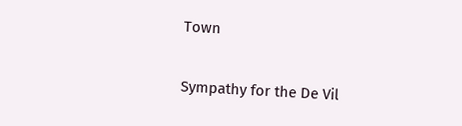Town

Sympathy for the De Vil